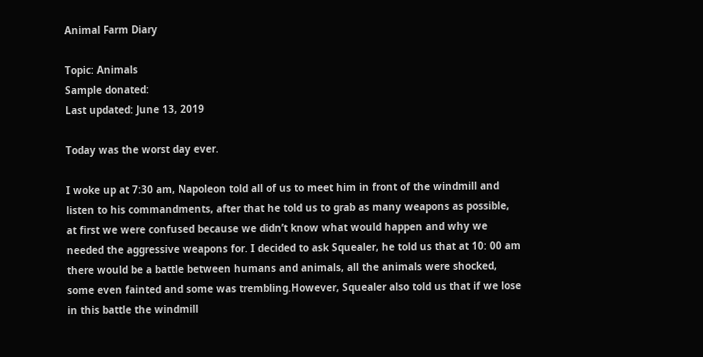Animal Farm Diary

Topic: Animals
Sample donated:
Last updated: June 13, 2019

Today was the worst day ever.

I woke up at 7:30 am, Napoleon told all of us to meet him in front of the windmill and listen to his commandments, after that he told us to grab as many weapons as possible, at first we were confused because we didn’t know what would happen and why we needed the aggressive weapons for. I decided to ask Squealer, he told us that at 10: 00 am there would be a battle between humans and animals, all the animals were shocked, some even fainted and some was trembling.However, Squealer also told us that if we lose in this battle the windmill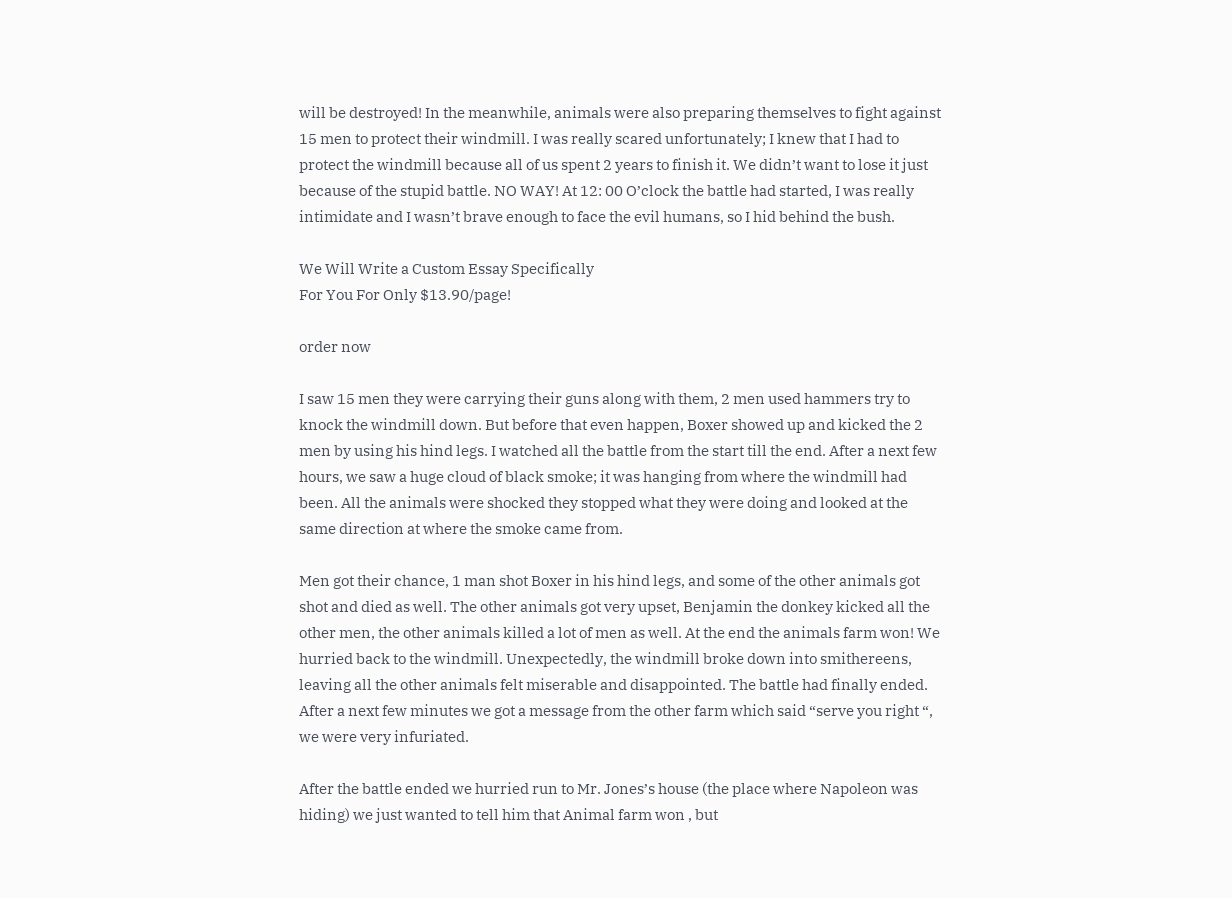will be destroyed! In the meanwhile, animals were also preparing themselves to fight against 15 men to protect their windmill. I was really scared unfortunately; I knew that I had to protect the windmill because all of us spent 2 years to finish it. We didn’t want to lose it just because of the stupid battle. NO WAY! At 12: 00 O’clock the battle had started, I was really intimidate and I wasn’t brave enough to face the evil humans, so I hid behind the bush.

We Will Write a Custom Essay Specifically
For You For Only $13.90/page!

order now

I saw 15 men they were carrying their guns along with them, 2 men used hammers try to knock the windmill down. But before that even happen, Boxer showed up and kicked the 2 men by using his hind legs. I watched all the battle from the start till the end. After a next few hours, we saw a huge cloud of black smoke; it was hanging from where the windmill had been. All the animals were shocked they stopped what they were doing and looked at the same direction at where the smoke came from.

Men got their chance, 1 man shot Boxer in his hind legs, and some of the other animals got shot and died as well. The other animals got very upset, Benjamin the donkey kicked all the other men, the other animals killed a lot of men as well. At the end the animals farm won! We hurried back to the windmill. Unexpectedly, the windmill broke down into smithereens, leaving all the other animals felt miserable and disappointed. The battle had finally ended. After a next few minutes we got a message from the other farm which said “serve you right “, we were very infuriated.

After the battle ended we hurried run to Mr. Jones’s house (the place where Napoleon was hiding) we just wanted to tell him that Animal farm won , but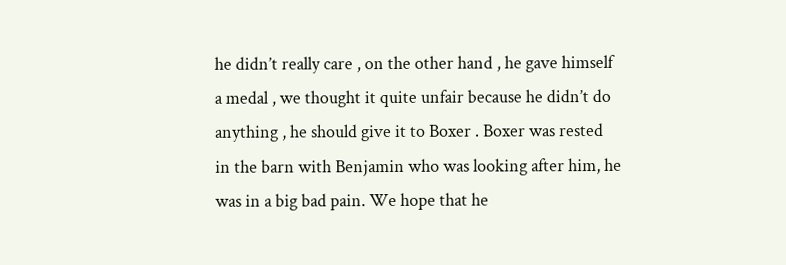he didn’t really care , on the other hand , he gave himself a medal , we thought it quite unfair because he didn’t do anything , he should give it to Boxer . Boxer was rested in the barn with Benjamin who was looking after him, he was in a big bad pain. We hope that he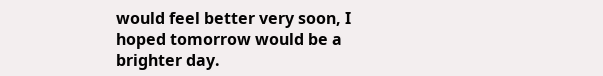would feel better very soon, I hoped tomorrow would be a brighter day.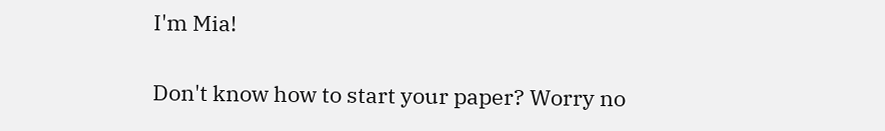I'm Mia!

Don't know how to start your paper? Worry no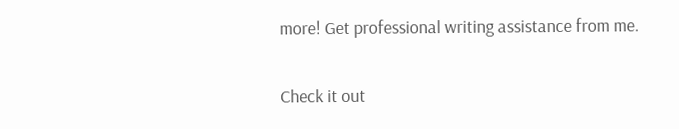more! Get professional writing assistance from me.

Check it out